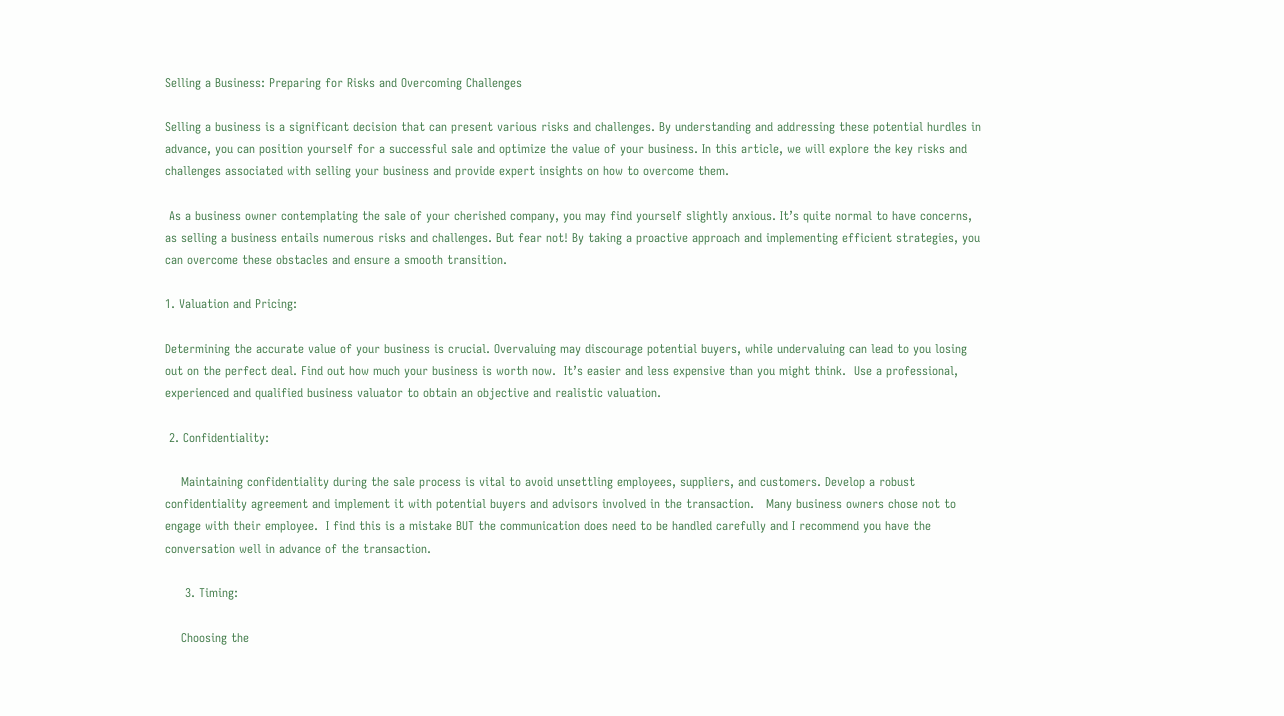Selling a Business: Preparing for Risks and Overcoming Challenges

Selling a business is a significant decision that can present various risks and challenges. By understanding and addressing these potential hurdles in advance, you can position yourself for a successful sale and optimize the value of your business. In this article, we will explore the key risks and challenges associated with selling your business and provide expert insights on how to overcome them.

 As a business owner contemplating the sale of your cherished company, you may find yourself slightly anxious. It’s quite normal to have concerns, as selling a business entails numerous risks and challenges. But fear not! By taking a proactive approach and implementing efficient strategies, you can overcome these obstacles and ensure a smooth transition.

1. Valuation and Pricing:

Determining the accurate value of your business is crucial. Overvaluing may discourage potential buyers, while undervaluing can lead to you losing out on the perfect deal. Find out how much your business is worth now.  It’s easier and less expensive than you might think.  Use a professional, experienced and qualified business valuator to obtain an objective and realistic valuation.

 2. Confidentiality:

    Maintaining confidentiality during the sale process is vital to avoid unsettling employees, suppliers, and customers. Develop a robust confidentiality agreement and implement it with potential buyers and advisors involved in the transaction.   Many business owners chose not to engage with their employee.  I find this is a mistake BUT the communication does need to be handled carefully and I recommend you have the conversation well in advance of the transaction.

     3. Timing:

    Choosing the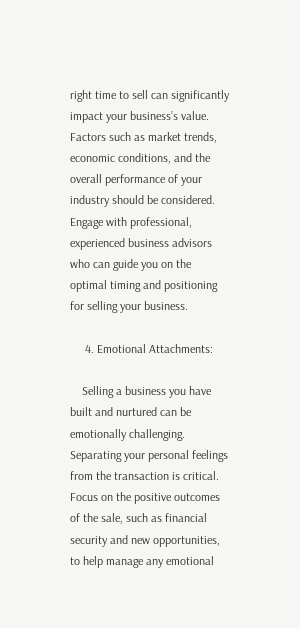right time to sell can significantly impact your business’s value. Factors such as market trends, economic conditions, and the overall performance of your industry should be considered. Engage with professional, experienced business advisors who can guide you on the optimal timing and positioning for selling your business.

     4. Emotional Attachments:

    Selling a business you have built and nurtured can be emotionally challenging. Separating your personal feelings from the transaction is critical. Focus on the positive outcomes of the sale, such as financial security and new opportunities, to help manage any emotional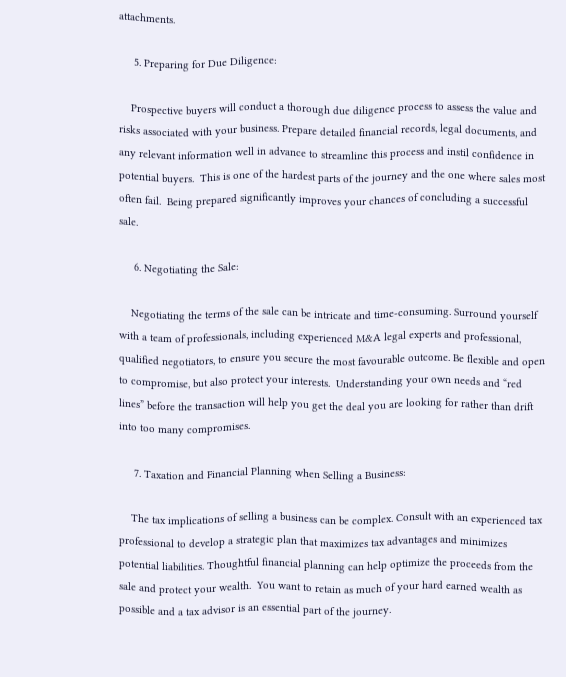attachments.

     5. Preparing for Due Diligence:

    Prospective buyers will conduct a thorough due diligence process to assess the value and risks associated with your business. Prepare detailed financial records, legal documents, and any relevant information well in advance to streamline this process and instil confidence in potential buyers.  This is one of the hardest parts of the journey and the one where sales most often fail.  Being prepared significantly improves your chances of concluding a successful sale.

     6. Negotiating the Sale:

    Negotiating the terms of the sale can be intricate and time-consuming. Surround yourself with a team of professionals, including experienced M&A legal experts and professional, qualified negotiators, to ensure you secure the most favourable outcome. Be flexible and open to compromise, but also protect your interests.  Understanding your own needs and “red lines” before the transaction will help you get the deal you are looking for rather than drift into too many compromises.

     7. Taxation and Financial Planning when Selling a Business:

    The tax implications of selling a business can be complex. Consult with an experienced tax professional to develop a strategic plan that maximizes tax advantages and minimizes potential liabilities. Thoughtful financial planning can help optimize the proceeds from the sale and protect your wealth.  You want to retain as much of your hard earned wealth as possible and a tax advisor is an essential part of the journey.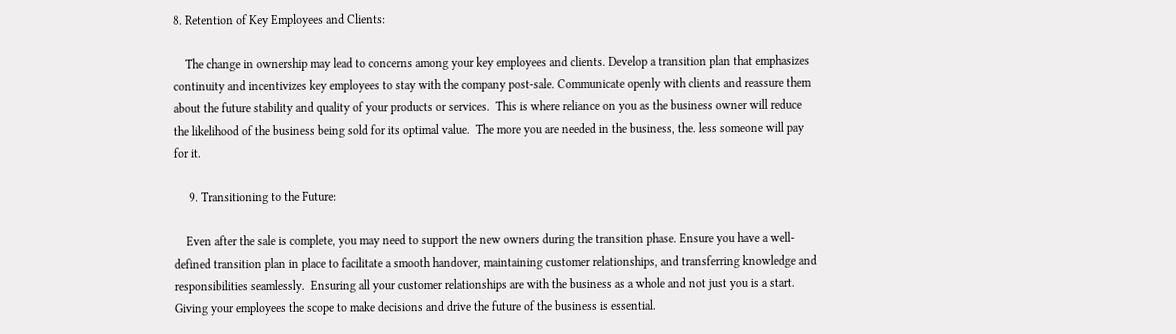8. Retention of Key Employees and Clients:

    The change in ownership may lead to concerns among your key employees and clients. Develop a transition plan that emphasizes continuity and incentivizes key employees to stay with the company post-sale. Communicate openly with clients and reassure them about the future stability and quality of your products or services.  This is where reliance on you as the business owner will reduce the likelihood of the business being sold for its optimal value.  The more you are needed in the business, the. less someone will pay for it.

     9. Transitioning to the Future:

    Even after the sale is complete, you may need to support the new owners during the transition phase. Ensure you have a well-defined transition plan in place to facilitate a smooth handover, maintaining customer relationships, and transferring knowledge and responsibilities seamlessly.  Ensuring all your customer relationships are with the business as a whole and not just you is a start.  Giving your employees the scope to make decisions and drive the future of the business is essential.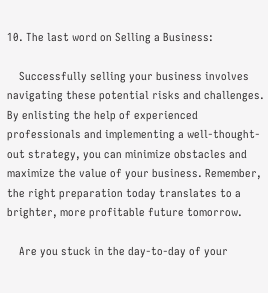10. The last word on Selling a Business:

    Successfully selling your business involves navigating these potential risks and challenges. By enlisting the help of experienced professionals and implementing a well-thought-out strategy, you can minimize obstacles and maximize the value of your business. Remember, the right preparation today translates to a brighter, more profitable future tomorrow.

    Are you stuck in the day-to-day of your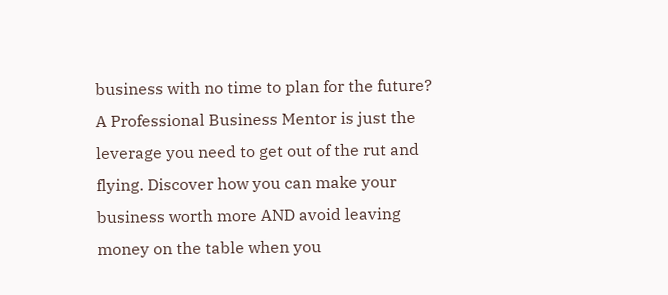business with no time to plan for the future? A Professional Business Mentor is just the leverage you need to get out of the rut and flying. Discover how you can make your business worth more AND avoid leaving money on the table when you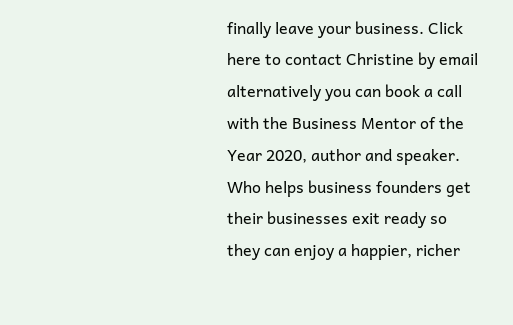finally leave your business. Click here to contact Christine by email alternatively you can book a call with the Business Mentor of the Year 2020, author and speaker. Who helps business founders get their businesses exit ready so they can enjoy a happier, richer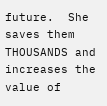future.  She saves them THOUSANDS and increases the value of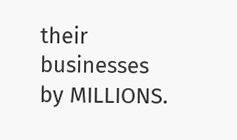their businesses by MILLIONS.